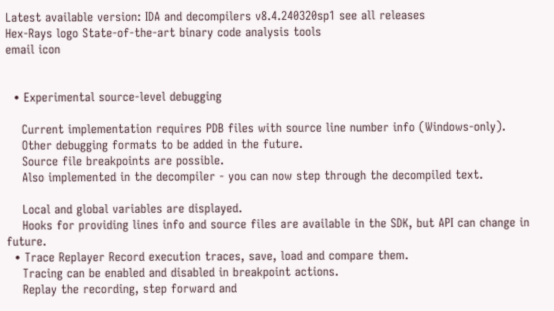Latest available version: IDA and decompilers v8.4.240320sp1 see all releases
Hex-Rays logo State-of-the-art binary code analysis tools
email icon


  • Experimental source-level debugging

    Current implementation requires PDB files with source line number info (Windows-only).
    Other debugging formats to be added in the future.
    Source file breakpoints are possible.
    Also implemented in the decompiler - you can now step through the decompiled text.

    Local and global variables are displayed.
    Hooks for providing lines info and source files are available in the SDK, but API can change in future.
  • Trace Replayer Record execution traces, save, load and compare them.
    Tracing can be enabled and disabled in breakpoint actions.
    Replay the recording, step forward and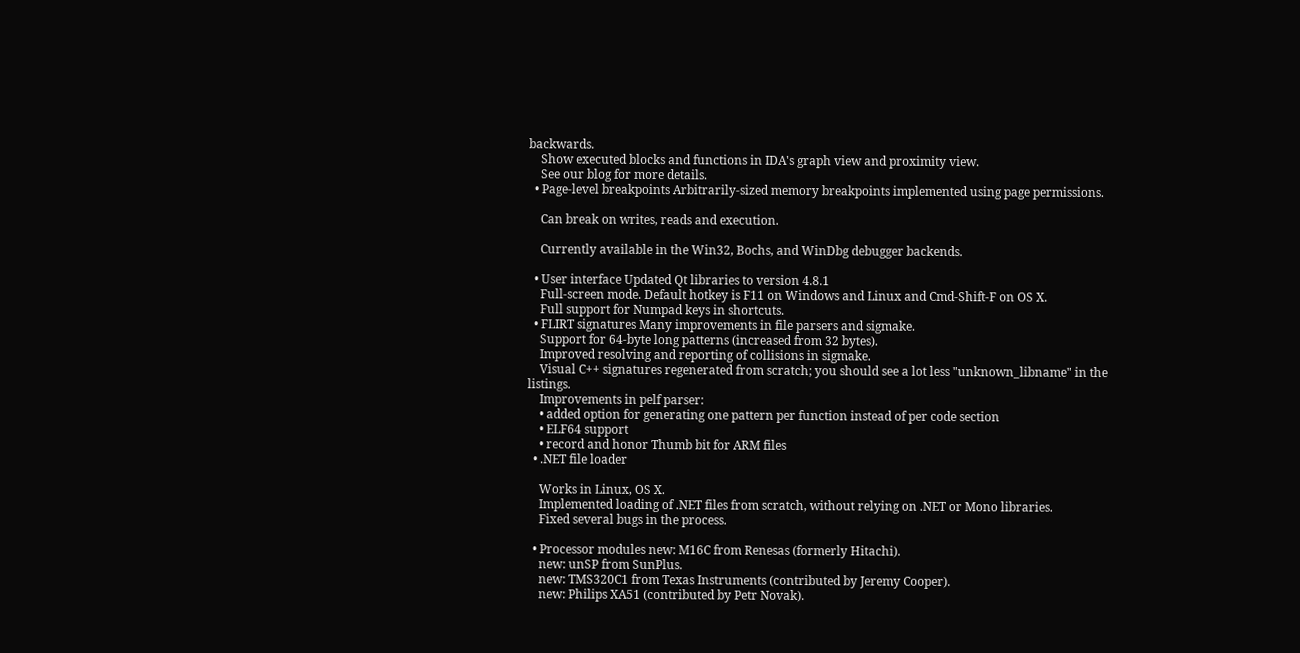backwards.
    Show executed blocks and functions in IDA's graph view and proximity view.
    See our blog for more details.
  • Page-level breakpoints Arbitrarily-sized memory breakpoints implemented using page permissions.

    Can break on writes, reads and execution.

    Currently available in the Win32, Bochs, and WinDbg debugger backends.

  • User interface Updated Qt libraries to version 4.8.1
    Full-screen mode. Default hotkey is F11 on Windows and Linux and Cmd-Shift-F on OS X.
    Full support for Numpad keys in shortcuts.
  • FLIRT signatures Many improvements in file parsers and sigmake.
    Support for 64-byte long patterns (increased from 32 bytes).
    Improved resolving and reporting of collisions in sigmake.
    Visual C++ signatures regenerated from scratch; you should see a lot less "unknown_libname" in the listings.
    Improvements in pelf parser:
    • added option for generating one pattern per function instead of per code section
    • ELF64 support
    • record and honor Thumb bit for ARM files
  • .NET file loader

    Works in Linux, OS X.
    Implemented loading of .NET files from scratch, without relying on .NET or Mono libraries.
    Fixed several bugs in the process.

  • Processor modules new: M16C from Renesas (formerly Hitachi).
    new: unSP from SunPlus.
    new: TMS320C1 from Texas Instruments (contributed by Jeremy Cooper).
    new: Philips XA51 (contributed by Petr Novak).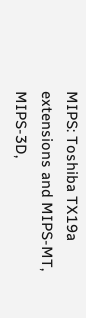MIPS: Toshiba TX19a extensions and MIPS-MT, MIPS-3D,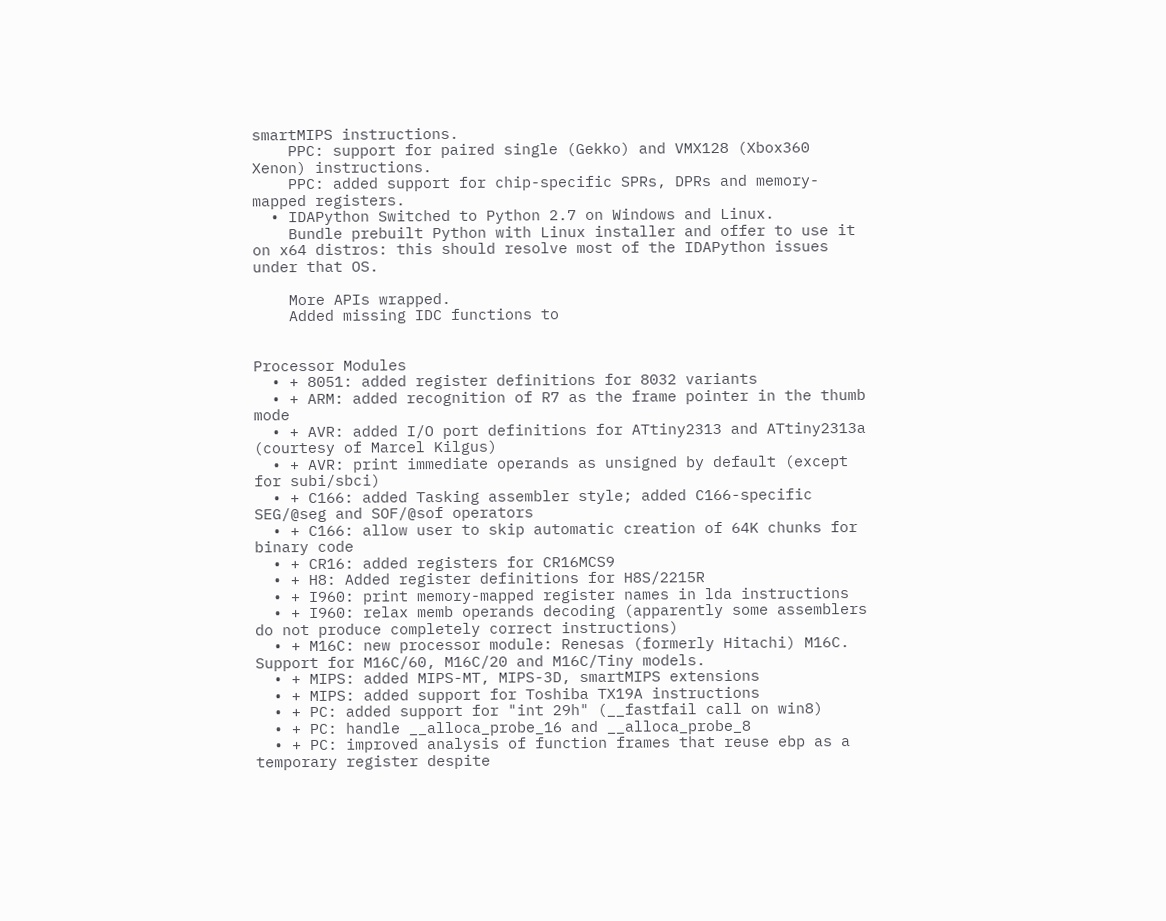smartMIPS instructions.
    PPC: support for paired single (Gekko) and VMX128 (Xbox360 Xenon) instructions.
    PPC: added support for chip-specific SPRs, DPRs and memory-mapped registers.
  • IDAPython Switched to Python 2.7 on Windows and Linux.
    Bundle prebuilt Python with Linux installer and offer to use it on x64 distros: this should resolve most of the IDAPython issues under that OS.

    More APIs wrapped.
    Added missing IDC functions to


Processor Modules
  • + 8051: added register definitions for 8032 variants
  • + ARM: added recognition of R7 as the frame pointer in the thumb mode
  • + AVR: added I/O port definitions for ATtiny2313 and ATtiny2313a (courtesy of Marcel Kilgus)
  • + AVR: print immediate operands as unsigned by default (except for subi/sbci)
  • + C166: added Tasking assembler style; added C166-specific SEG/@seg and SOF/@sof operators
  • + C166: allow user to skip automatic creation of 64K chunks for binary code
  • + CR16: added registers for CR16MCS9
  • + H8: Added register definitions for H8S/2215R
  • + I960: print memory-mapped register names in lda instructions
  • + I960: relax memb operands decoding (apparently some assemblers do not produce completely correct instructions)
  • + M16C: new processor module: Renesas (formerly Hitachi) M16C. Support for M16C/60, M16C/20 and M16C/Tiny models.
  • + MIPS: added MIPS-MT, MIPS-3D, smartMIPS extensions
  • + MIPS: added support for Toshiba TX19A instructions
  • + PC: added support for "int 29h" (__fastfail call on win8)
  • + PC: handle __alloca_probe_16 and __alloca_probe_8
  • + PC: improved analysis of function frames that reuse ebp as a temporary register despite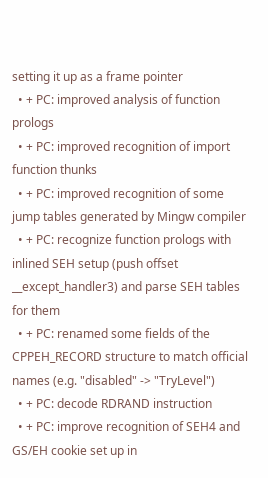setting it up as a frame pointer
  • + PC: improved analysis of function prologs
  • + PC: improved recognition of import function thunks
  • + PC: improved recognition of some jump tables generated by Mingw compiler
  • + PC: recognize function prologs with inlined SEH setup (push offset __except_handler3) and parse SEH tables for them
  • + PC: renamed some fields of the CPPEH_RECORD structure to match official names (e.g. "disabled" -> "TryLevel")
  • + PC: decode RDRAND instruction
  • + PC: improve recognition of SEH4 and GS/EH cookie set up in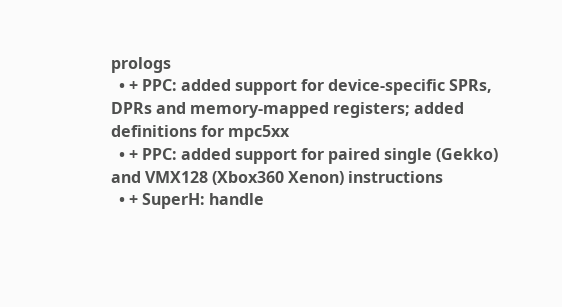prologs
  • + PPC: added support for device-specific SPRs, DPRs and memory-mapped registers; added definitions for mpc5xx
  • + PPC: added support for paired single (Gekko) and VMX128 (Xbox360 Xenon) instructions
  • + SuperH: handle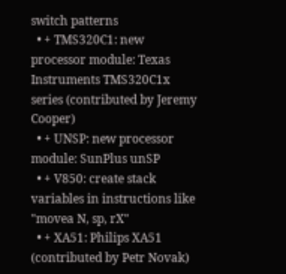switch patterns
  • + TMS320C1: new processor module: Texas Instruments TMS320C1x series (contributed by Jeremy Cooper)
  • + UNSP: new processor module: SunPlus unSP
  • + V850: create stack variables in instructions like "movea N, sp, rX"
  • + XA51: Philips XA51 (contributed by Petr Novak)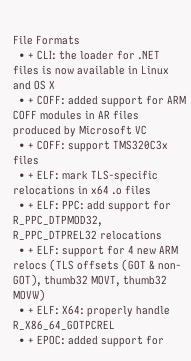File Formats
  • + CLI: the loader for .NET files is now available in Linux and OS X
  • + COFF: added support for ARM COFF modules in AR files produced by Microsoft VC
  • + COFF: support TMS320C3x files
  • + ELF: mark TLS-specific relocations in x64 .o files
  • + ELF: PPC: add support for R_PPC_DTPMOD32, R_PPC_DTPREL32 relocations
  • + ELF: support for 4 new ARM relocs (TLS offsets (GOT & non-GOT), thumb32 MOVT, thumb32 MOVW)
  • + ELF: X64: properly handle R_X86_64_GOTPCREL
  • + EPOC: added support for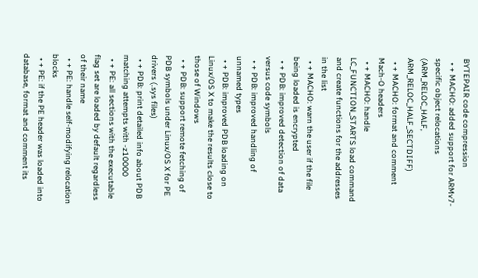BYTEPAIR code compression
  • + MACHO: added support for ARMv7-specific object relocations (ARM_RELOC_HALF, ARM_RELOC_HALF_SECTDIFF)
  • + MACHO: format and comment Mach-O headers
  • + MACHO: handle LC_FUNCTION_STARTS load command and create functions for the addresses in the list
  • + MACHO: warn the user if the file being loaded is encrypted
  • + PDB: improved detection of data versus code symbols
  • + PDB: improved handling of unnamed types
  • + PDB: improved PDB loading on Linux/OS X to make the results close to those of Windows
  • + PDB: support remote fetching of PDB symbols under Linux/OS X for PE drivers (.sys files)
  • + PDB: print detailed info about PDB matching attempts with -z10000
  • + PE: all sections with the executable flag set are loaded by default regardless of their name
  • + PE: handle self-modifying relocation blocks
  • + PE: if the PE header was loaded into database, format and comment its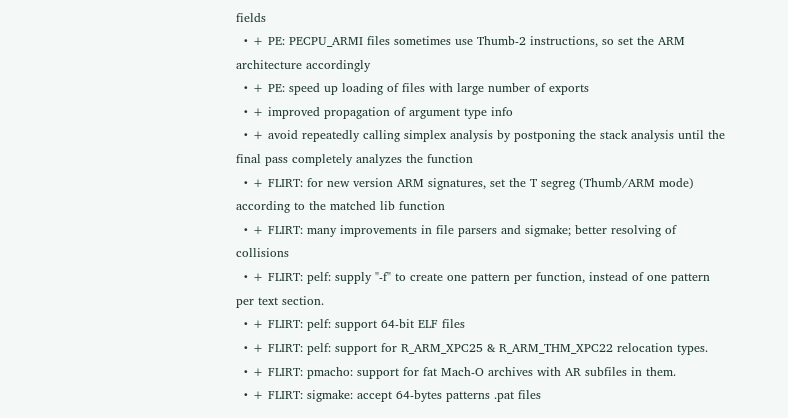fields
  • + PE: PECPU_ARMI files sometimes use Thumb-2 instructions, so set the ARM architecture accordingly
  • + PE: speed up loading of files with large number of exports
  • + improved propagation of argument type info
  • + avoid repeatedly calling simplex analysis by postponing the stack analysis until the final pass completely analyzes the function
  • + FLIRT: for new version ARM signatures, set the T segreg (Thumb/ARM mode) according to the matched lib function
  • + FLIRT: many improvements in file parsers and sigmake; better resolving of collisions
  • + FLIRT: pelf: supply "-f" to create one pattern per function, instead of one pattern per text section.
  • + FLIRT: pelf: support 64-bit ELF files
  • + FLIRT: pelf: support for R_ARM_XPC25 & R_ARM_THM_XPC22 relocation types.
  • + FLIRT: pmacho: support for fat Mach-O archives with AR subfiles in them.
  • + FLIRT: sigmake: accept 64-bytes patterns .pat files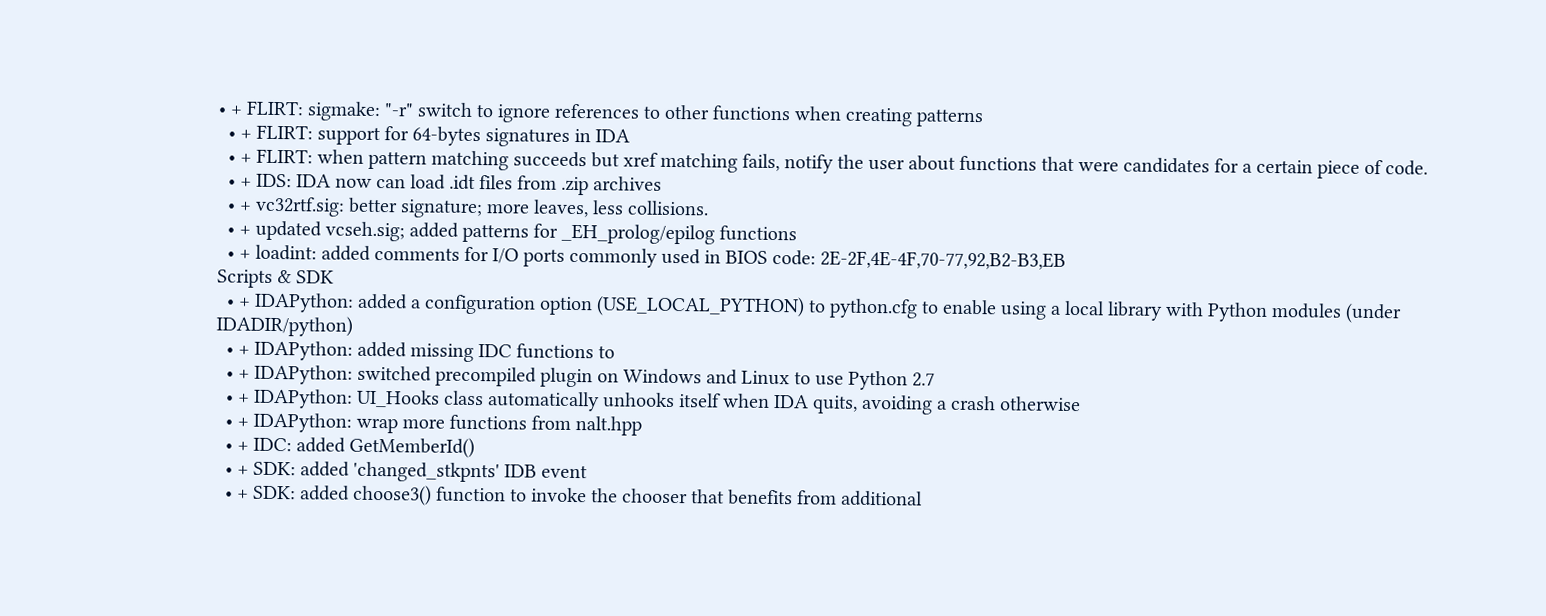• + FLIRT: sigmake: "-r" switch to ignore references to other functions when creating patterns
  • + FLIRT: support for 64-bytes signatures in IDA
  • + FLIRT: when pattern matching succeeds but xref matching fails, notify the user about functions that were candidates for a certain piece of code.
  • + IDS: IDA now can load .idt files from .zip archives
  • + vc32rtf.sig: better signature; more leaves, less collisions.
  • + updated vcseh.sig; added patterns for _EH_prolog/epilog functions
  • + loadint: added comments for I/O ports commonly used in BIOS code: 2E-2F,4E-4F,70-77,92,B2-B3,EB
Scripts & SDK
  • + IDAPython: added a configuration option (USE_LOCAL_PYTHON) to python.cfg to enable using a local library with Python modules (under IDADIR/python)
  • + IDAPython: added missing IDC functions to
  • + IDAPython: switched precompiled plugin on Windows and Linux to use Python 2.7
  • + IDAPython: UI_Hooks class automatically unhooks itself when IDA quits, avoiding a crash otherwise
  • + IDAPython: wrap more functions from nalt.hpp
  • + IDC: added GetMemberId()
  • + SDK: added 'changed_stkpnts' IDB event
  • + SDK: added choose3() function to invoke the chooser that benefits from additional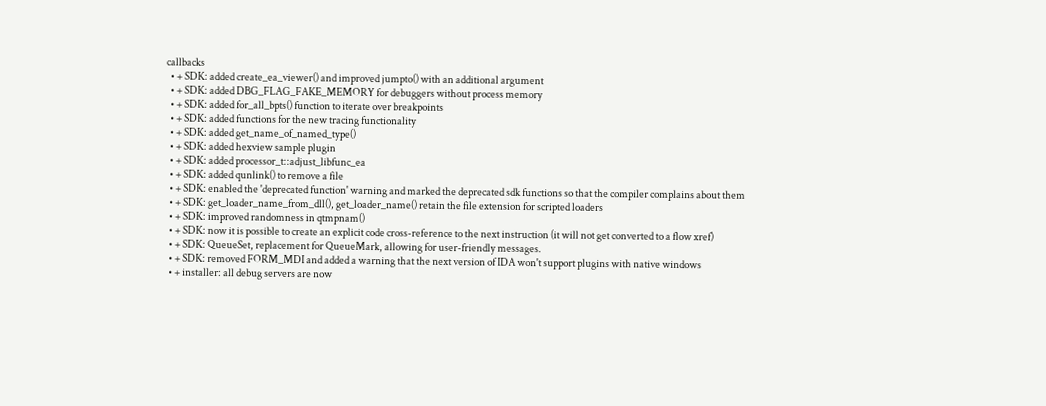callbacks
  • + SDK: added create_ea_viewer() and improved jumpto() with an additional argument
  • + SDK: added DBG_FLAG_FAKE_MEMORY for debuggers without process memory
  • + SDK: added for_all_bpts() function to iterate over breakpoints
  • + SDK: added functions for the new tracing functionality
  • + SDK: added get_name_of_named_type()
  • + SDK: added hexview sample plugin
  • + SDK: added processor_t::adjust_libfunc_ea
  • + SDK: added qunlink() to remove a file
  • + SDK: enabled the 'deprecated function' warning and marked the deprecated sdk functions so that the compiler complains about them
  • + SDK: get_loader_name_from_dll(), get_loader_name() retain the file extension for scripted loaders
  • + SDK: improved randomness in qtmpnam()
  • + SDK: now it is possible to create an explicit code cross-reference to the next instruction (it will not get converted to a flow xref)
  • + SDK: QueueSet, replacement for QueueMark, allowing for user-friendly messages.
  • + SDK: removed FORM_MDI and added a warning that the next version of IDA won't support plugins with native windows
  • + installer: all debug servers are now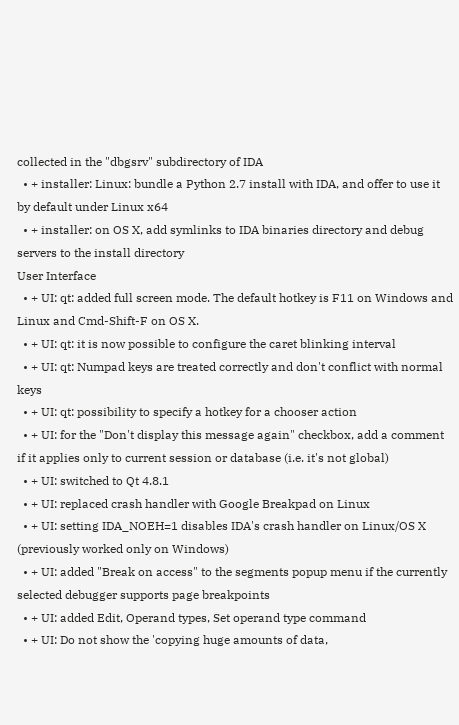collected in the "dbgsrv" subdirectory of IDA
  • + installer: Linux: bundle a Python 2.7 install with IDA, and offer to use it by default under Linux x64
  • + installer: on OS X, add symlinks to IDA binaries directory and debug servers to the install directory
User Interface
  • + UI: qt: added full screen mode. The default hotkey is F11 on Windows and Linux and Cmd-Shift-F on OS X.
  • + UI: qt: it is now possible to configure the caret blinking interval
  • + UI: qt: Numpad keys are treated correctly and don't conflict with normal keys
  • + UI: qt: possibility to specify a hotkey for a chooser action
  • + UI: for the "Don't display this message again" checkbox, add a comment if it applies only to current session or database (i.e. it's not global)
  • + UI: switched to Qt 4.8.1
  • + UI: replaced crash handler with Google Breakpad on Linux
  • + UI: setting IDA_NOEH=1 disables IDA's crash handler on Linux/OS X (previously worked only on Windows)
  • + UI: added "Break on access" to the segments popup menu if the currently selected debugger supports page breakpoints
  • + UI: added Edit, Operand types, Set operand type command
  • + UI: Do not show the 'copying huge amounts of data,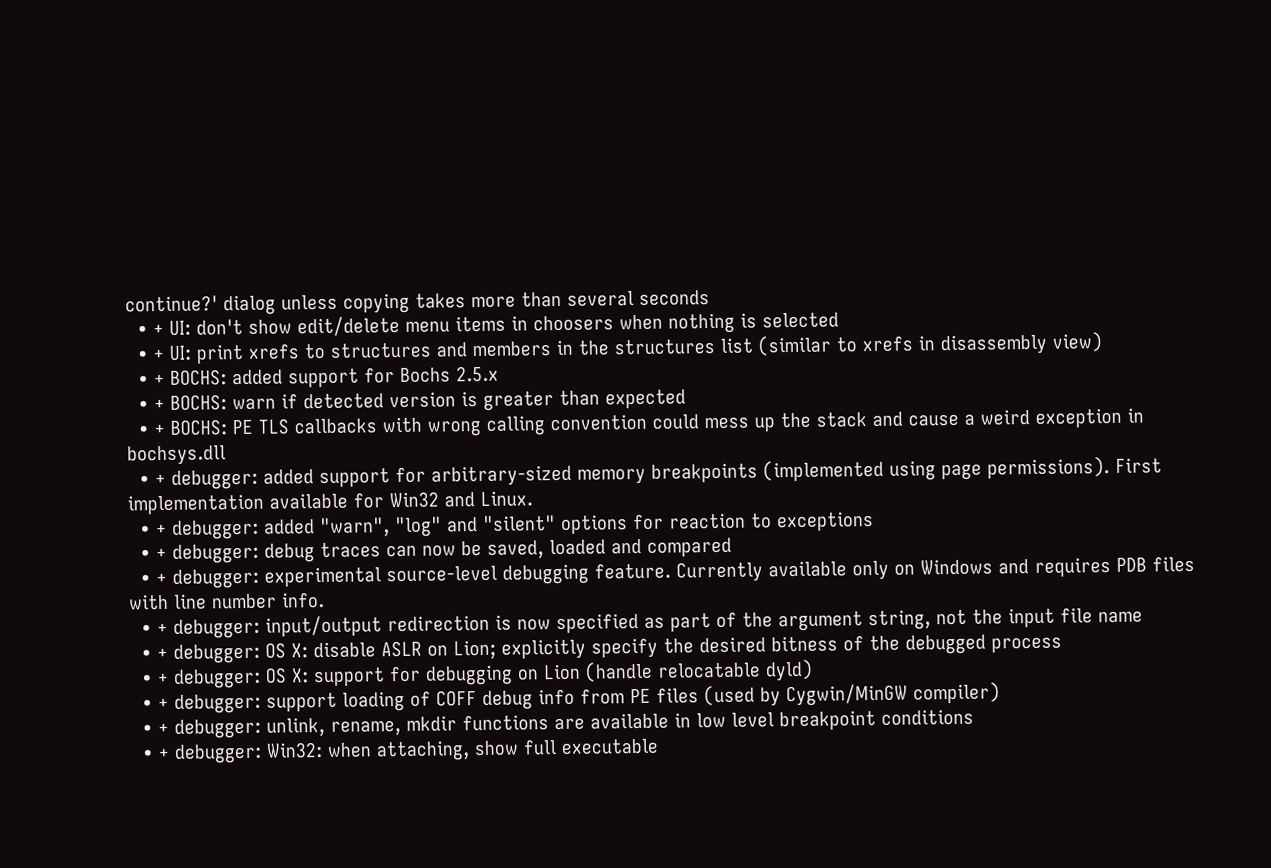continue?' dialog unless copying takes more than several seconds
  • + UI: don't show edit/delete menu items in choosers when nothing is selected
  • + UI: print xrefs to structures and members in the structures list (similar to xrefs in disassembly view)
  • + BOCHS: added support for Bochs 2.5.x
  • + BOCHS: warn if detected version is greater than expected
  • + BOCHS: PE TLS callbacks with wrong calling convention could mess up the stack and cause a weird exception in bochsys.dll
  • + debugger: added support for arbitrary-sized memory breakpoints (implemented using page permissions). First implementation available for Win32 and Linux.
  • + debugger: added "warn", "log" and "silent" options for reaction to exceptions
  • + debugger: debug traces can now be saved, loaded and compared
  • + debugger: experimental source-level debugging feature. Currently available only on Windows and requires PDB files with line number info.
  • + debugger: input/output redirection is now specified as part of the argument string, not the input file name
  • + debugger: OS X: disable ASLR on Lion; explicitly specify the desired bitness of the debugged process
  • + debugger: OS X: support for debugging on Lion (handle relocatable dyld)
  • + debugger: support loading of COFF debug info from PE files (used by Cygwin/MinGW compiler)
  • + debugger: unlink, rename, mkdir functions are available in low level breakpoint conditions
  • + debugger: Win32: when attaching, show full executable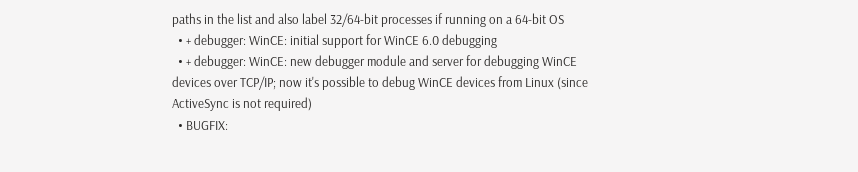paths in the list and also label 32/64-bit processes if running on a 64-bit OS
  • + debugger: WinCE: initial support for WinCE 6.0 debugging
  • + debugger: WinCE: new debugger module and server for debugging WinCE devices over TCP/IP; now it's possible to debug WinCE devices from Linux (since ActiveSync is not required)
  • BUGFIX: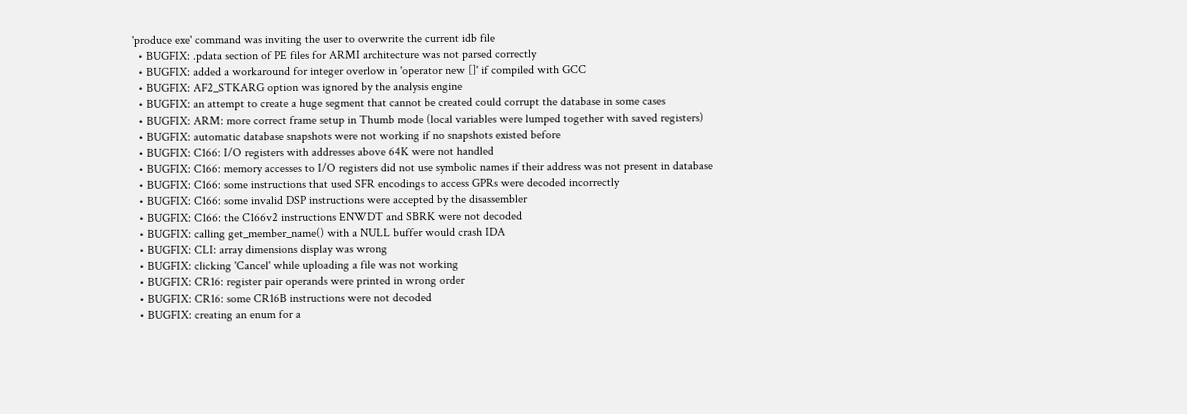'produce exe' command was inviting the user to overwrite the current idb file
  • BUGFIX: .pdata section of PE files for ARMI architecture was not parsed correctly
  • BUGFIX: added a workaround for integer overlow in 'operator new []' if compiled with GCC
  • BUGFIX: AF2_STKARG option was ignored by the analysis engine
  • BUGFIX: an attempt to create a huge segment that cannot be created could corrupt the database in some cases
  • BUGFIX: ARM: more correct frame setup in Thumb mode (local variables were lumped together with saved registers)
  • BUGFIX: automatic database snapshots were not working if no snapshots existed before
  • BUGFIX: C166: I/O registers with addresses above 64K were not handled
  • BUGFIX: C166: memory accesses to I/O registers did not use symbolic names if their address was not present in database
  • BUGFIX: C166: some instructions that used SFR encodings to access GPRs were decoded incorrectly
  • BUGFIX: C166: some invalid DSP instructions were accepted by the disassembler
  • BUGFIX: C166: the C166v2 instructions ENWDT and SBRK were not decoded
  • BUGFIX: calling get_member_name() with a NULL buffer would crash IDA
  • BUGFIX: CLI: array dimensions display was wrong
  • BUGFIX: clicking 'Cancel' while uploading a file was not working
  • BUGFIX: CR16: register pair operands were printed in wrong order
  • BUGFIX: CR16: some CR16B instructions were not decoded
  • BUGFIX: creating an enum for a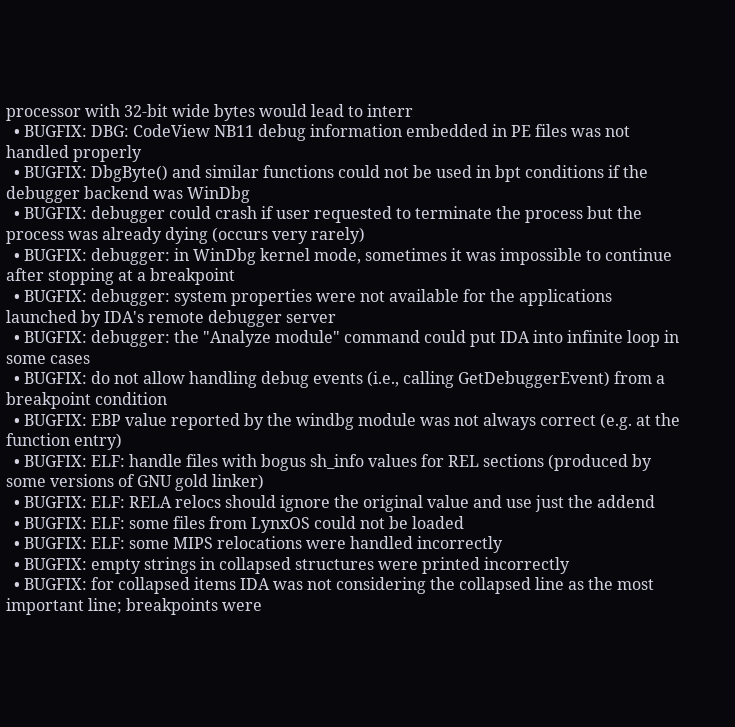processor with 32-bit wide bytes would lead to interr
  • BUGFIX: DBG: CodeView NB11 debug information embedded in PE files was not handled properly
  • BUGFIX: DbgByte() and similar functions could not be used in bpt conditions if the debugger backend was WinDbg
  • BUGFIX: debugger could crash if user requested to terminate the process but the process was already dying (occurs very rarely)
  • BUGFIX: debugger: in WinDbg kernel mode, sometimes it was impossible to continue after stopping at a breakpoint
  • BUGFIX: debugger: system properties were not available for the applications launched by IDA's remote debugger server
  • BUGFIX: debugger: the "Analyze module" command could put IDA into infinite loop in some cases
  • BUGFIX: do not allow handling debug events (i.e., calling GetDebuggerEvent) from a breakpoint condition
  • BUGFIX: EBP value reported by the windbg module was not always correct (e.g. at the function entry)
  • BUGFIX: ELF: handle files with bogus sh_info values for REL sections (produced by some versions of GNU gold linker)
  • BUGFIX: ELF: RELA relocs should ignore the original value and use just the addend
  • BUGFIX: ELF: some files from LynxOS could not be loaded
  • BUGFIX: ELF: some MIPS relocations were handled incorrectly
  • BUGFIX: empty strings in collapsed structures were printed incorrectly
  • BUGFIX: for collapsed items IDA was not considering the collapsed line as the most important line; breakpoints were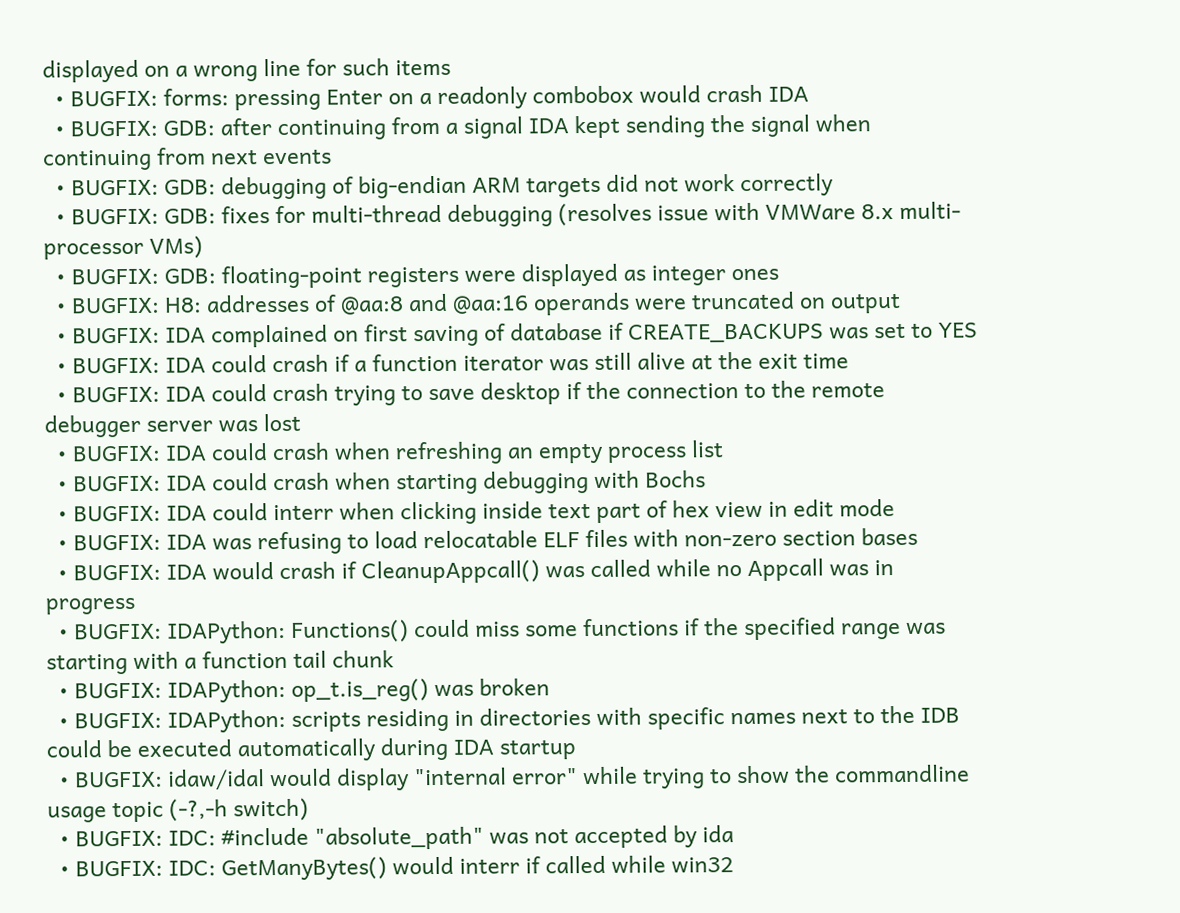displayed on a wrong line for such items
  • BUGFIX: forms: pressing Enter on a readonly combobox would crash IDA
  • BUGFIX: GDB: after continuing from a signal IDA kept sending the signal when continuing from next events
  • BUGFIX: GDB: debugging of big-endian ARM targets did not work correctly
  • BUGFIX: GDB: fixes for multi-thread debugging (resolves issue with VMWare 8.x multi-processor VMs)
  • BUGFIX: GDB: floating-point registers were displayed as integer ones
  • BUGFIX: H8: addresses of @aa:8 and @aa:16 operands were truncated on output
  • BUGFIX: IDA complained on first saving of database if CREATE_BACKUPS was set to YES
  • BUGFIX: IDA could crash if a function iterator was still alive at the exit time
  • BUGFIX: IDA could crash trying to save desktop if the connection to the remote debugger server was lost
  • BUGFIX: IDA could crash when refreshing an empty process list
  • BUGFIX: IDA could crash when starting debugging with Bochs
  • BUGFIX: IDA could interr when clicking inside text part of hex view in edit mode
  • BUGFIX: IDA was refusing to load relocatable ELF files with non-zero section bases
  • BUGFIX: IDA would crash if CleanupAppcall() was called while no Appcall was in progress
  • BUGFIX: IDAPython: Functions() could miss some functions if the specified range was starting with a function tail chunk
  • BUGFIX: IDAPython: op_t.is_reg() was broken
  • BUGFIX: IDAPython: scripts residing in directories with specific names next to the IDB could be executed automatically during IDA startup
  • BUGFIX: idaw/idal would display "internal error" while trying to show the commandline usage topic (-?,-h switch)
  • BUGFIX: IDC: #include "absolute_path" was not accepted by ida
  • BUGFIX: IDC: GetManyBytes() would interr if called while win32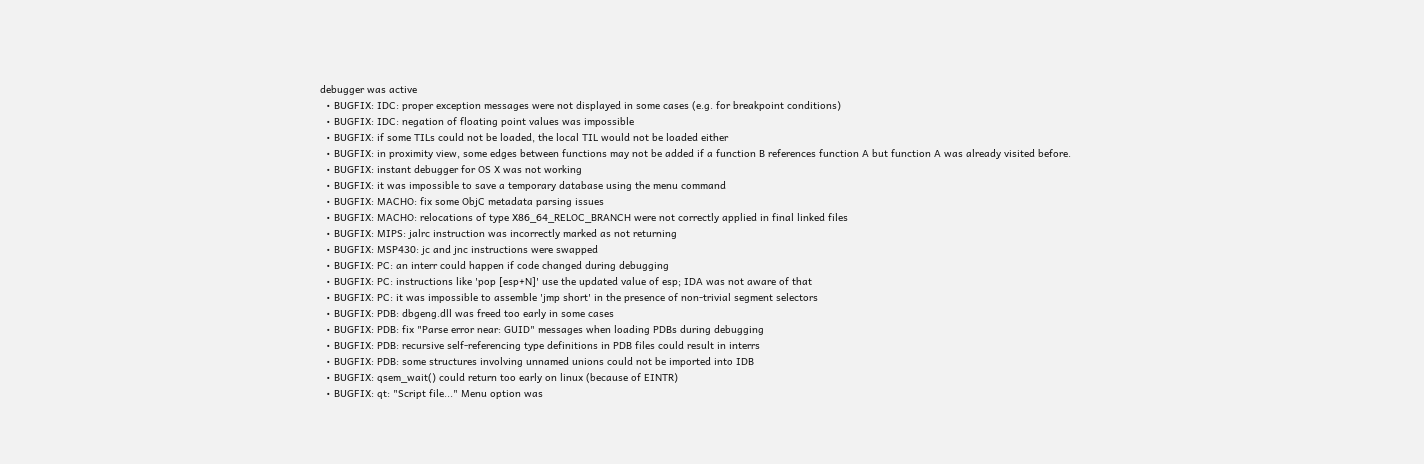debugger was active
  • BUGFIX: IDC: proper exception messages were not displayed in some cases (e.g. for breakpoint conditions)
  • BUGFIX: IDC: negation of floating point values was impossible
  • BUGFIX: if some TILs could not be loaded, the local TIL would not be loaded either
  • BUGFIX: in proximity view, some edges between functions may not be added if a function B references function A but function A was already visited before.
  • BUGFIX: instant debugger for OS X was not working
  • BUGFIX: it was impossible to save a temporary database using the menu command
  • BUGFIX: MACHO: fix some ObjC metadata parsing issues
  • BUGFIX: MACHO: relocations of type X86_64_RELOC_BRANCH were not correctly applied in final linked files
  • BUGFIX: MIPS: jalrc instruction was incorrectly marked as not returning
  • BUGFIX: MSP430: jc and jnc instructions were swapped
  • BUGFIX: PC: an interr could happen if code changed during debugging
  • BUGFIX: PC: instructions like 'pop [esp+N]' use the updated value of esp; IDA was not aware of that
  • BUGFIX: PC: it was impossible to assemble 'jmp short' in the presence of non-trivial segment selectors
  • BUGFIX: PDB: dbgeng.dll was freed too early in some cases
  • BUGFIX: PDB: fix "Parse error near: GUID" messages when loading PDBs during debugging
  • BUGFIX: PDB: recursive self-referencing type definitions in PDB files could result in interrs
  • BUGFIX: PDB: some structures involving unnamed unions could not be imported into IDB
  • BUGFIX: qsem_wait() could return too early on linux (because of EINTR)
  • BUGFIX: qt: "Script file..." Menu option was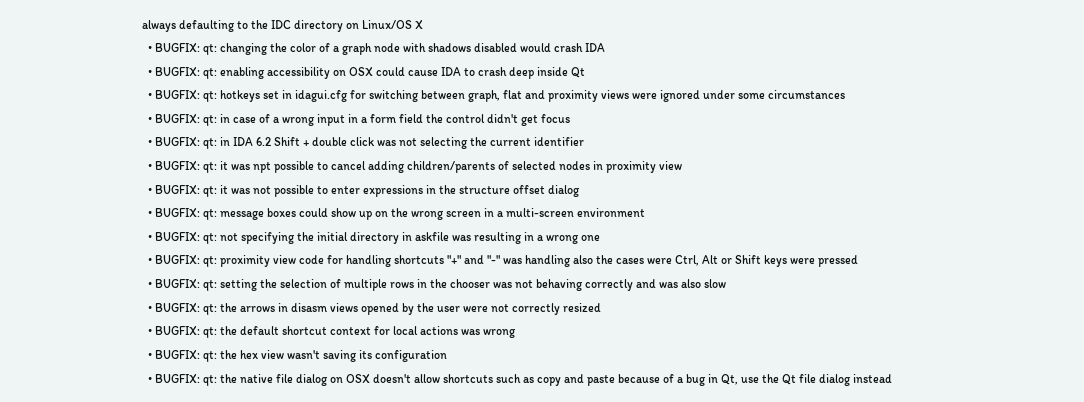always defaulting to the IDC directory on Linux/OS X
  • BUGFIX: qt: changing the color of a graph node with shadows disabled would crash IDA
  • BUGFIX: qt: enabling accessibility on OSX could cause IDA to crash deep inside Qt
  • BUGFIX: qt: hotkeys set in idagui.cfg for switching between graph, flat and proximity views were ignored under some circumstances
  • BUGFIX: qt: in case of a wrong input in a form field the control didn't get focus
  • BUGFIX: qt: in IDA 6.2 Shift + double click was not selecting the current identifier
  • BUGFIX: qt: it was npt possible to cancel adding children/parents of selected nodes in proximity view
  • BUGFIX: qt: it was not possible to enter expressions in the structure offset dialog
  • BUGFIX: qt: message boxes could show up on the wrong screen in a multi-screen environment
  • BUGFIX: qt: not specifying the initial directory in askfile was resulting in a wrong one
  • BUGFIX: qt: proximity view code for handling shortcuts "+" and "-" was handling also the cases were Ctrl, Alt or Shift keys were pressed
  • BUGFIX: qt: setting the selection of multiple rows in the chooser was not behaving correctly and was also slow
  • BUGFIX: qt: the arrows in disasm views opened by the user were not correctly resized
  • BUGFIX: qt: the default shortcut context for local actions was wrong
  • BUGFIX: qt: the hex view wasn't saving its configuration
  • BUGFIX: qt: the native file dialog on OSX doesn't allow shortcuts such as copy and paste because of a bug in Qt, use the Qt file dialog instead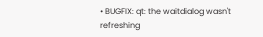• BUGFIX: qt: the waitdialog wasn't refreshing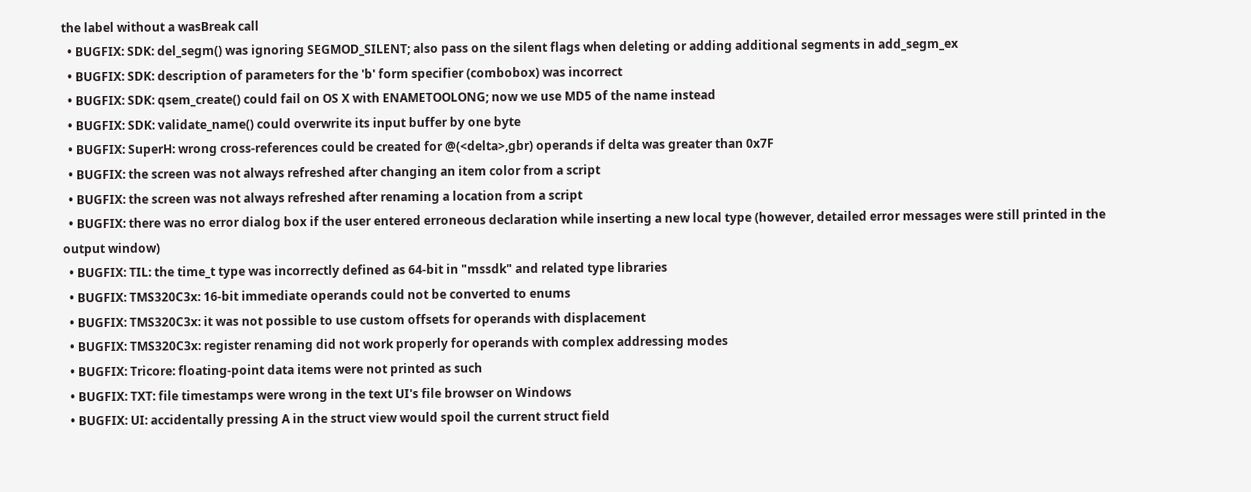the label without a wasBreak call
  • BUGFIX: SDK: del_segm() was ignoring SEGMOD_SILENT; also pass on the silent flags when deleting or adding additional segments in add_segm_ex
  • BUGFIX: SDK: description of parameters for the 'b' form specifier (combobox) was incorrect
  • BUGFIX: SDK: qsem_create() could fail on OS X with ENAMETOOLONG; now we use MD5 of the name instead
  • BUGFIX: SDK: validate_name() could overwrite its input buffer by one byte
  • BUGFIX: SuperH: wrong cross-references could be created for @(<delta>,gbr) operands if delta was greater than 0x7F
  • BUGFIX: the screen was not always refreshed after changing an item color from a script
  • BUGFIX: the screen was not always refreshed after renaming a location from a script
  • BUGFIX: there was no error dialog box if the user entered erroneous declaration while inserting a new local type (however, detailed error messages were still printed in the output window)
  • BUGFIX: TIL: the time_t type was incorrectly defined as 64-bit in "mssdk" and related type libraries
  • BUGFIX: TMS320C3x: 16-bit immediate operands could not be converted to enums
  • BUGFIX: TMS320C3x: it was not possible to use custom offsets for operands with displacement
  • BUGFIX: TMS320C3x: register renaming did not work properly for operands with complex addressing modes
  • BUGFIX: Tricore: floating-point data items were not printed as such
  • BUGFIX: TXT: file timestamps were wrong in the text UI's file browser on Windows
  • BUGFIX: UI: accidentally pressing A in the struct view would spoil the current struct field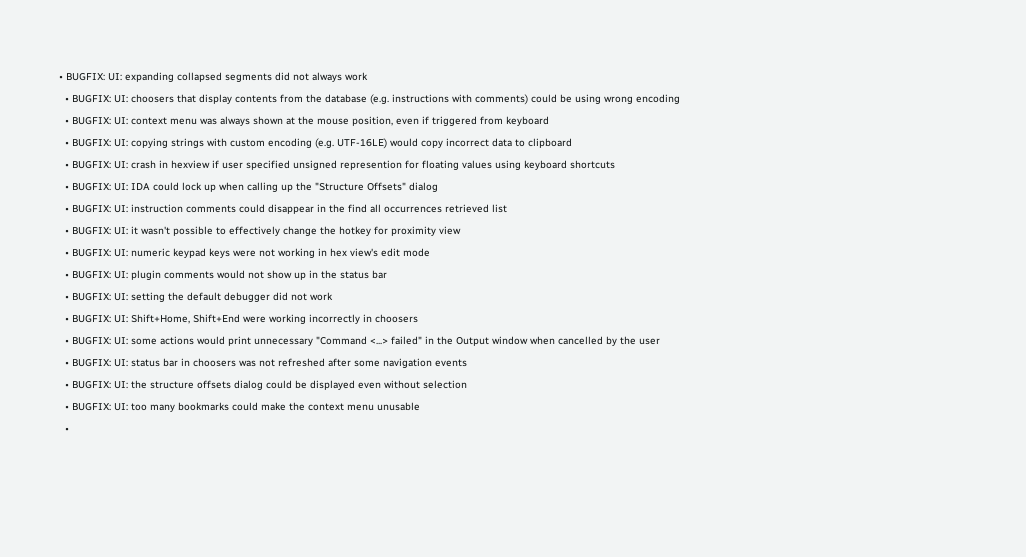• BUGFIX: UI: expanding collapsed segments did not always work
  • BUGFIX: UI: choosers that display contents from the database (e.g. instructions with comments) could be using wrong encoding
  • BUGFIX: UI: context menu was always shown at the mouse position, even if triggered from keyboard
  • BUGFIX: UI: copying strings with custom encoding (e.g. UTF-16LE) would copy incorrect data to clipboard
  • BUGFIX: UI: crash in hexview if user specified unsigned represention for floating values using keyboard shortcuts
  • BUGFIX: UI: IDA could lock up when calling up the "Structure Offsets" dialog
  • BUGFIX: UI: instruction comments could disappear in the find all occurrences retrieved list
  • BUGFIX: UI: it wasn't possible to effectively change the hotkey for proximity view
  • BUGFIX: UI: numeric keypad keys were not working in hex view's edit mode
  • BUGFIX: UI: plugin comments would not show up in the status bar
  • BUGFIX: UI: setting the default debugger did not work
  • BUGFIX: UI: Shift+Home, Shift+End were working incorrectly in choosers
  • BUGFIX: UI: some actions would print unnecessary "Command <...> failed" in the Output window when cancelled by the user
  • BUGFIX: UI: status bar in choosers was not refreshed after some navigation events
  • BUGFIX: UI: the structure offsets dialog could be displayed even without selection
  • BUGFIX: UI: too many bookmarks could make the context menu unusable
  •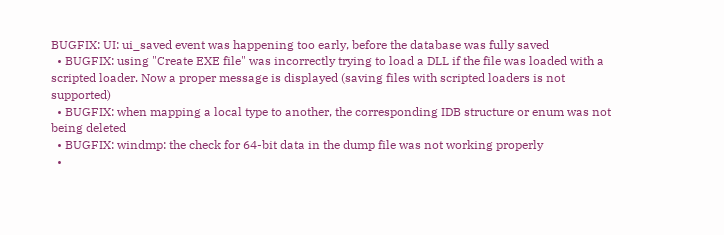BUGFIX: UI: ui_saved event was happening too early, before the database was fully saved
  • BUGFIX: using "Create EXE file" was incorrectly trying to load a DLL if the file was loaded with a scripted loader. Now a proper message is displayed (saving files with scripted loaders is not supported)
  • BUGFIX: when mapping a local type to another, the corresponding IDB structure or enum was not being deleted
  • BUGFIX: windmp: the check for 64-bit data in the dump file was not working properly
  •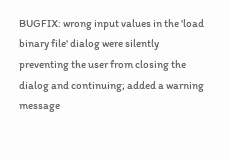BUGFIX: wrong input values in the 'load binary file' dialog were silently preventing the user from closing the dialog and continuing; added a warning message